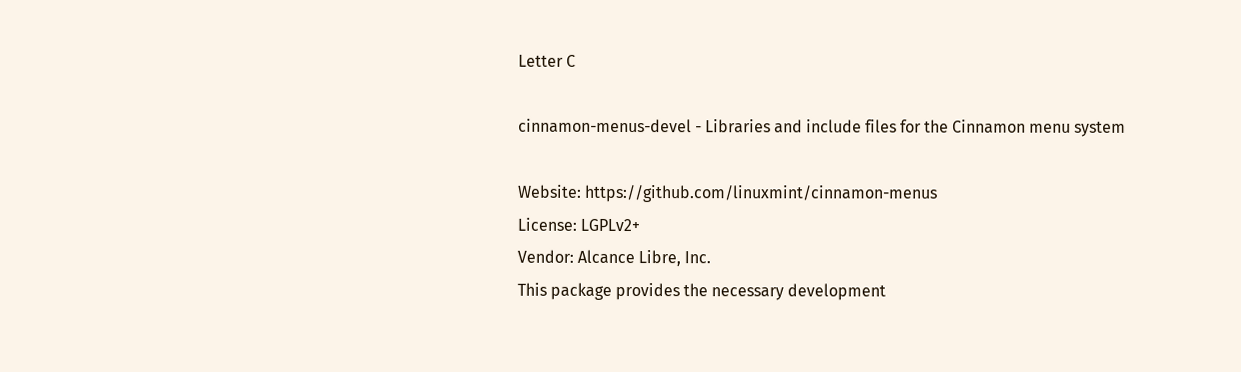Letter C

cinnamon-menus-devel - Libraries and include files for the Cinnamon menu system

Website: https://github.com/linuxmint/cinnamon-menus
License: LGPLv2+
Vendor: Alcance Libre, Inc.
This package provides the necessary development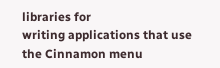libraries for
writing applications that use the Cinnamon menu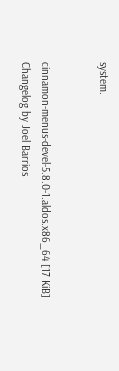system.


cinnamon-menus-devel-5.8.0-1.aldos.x86_64 [17 KiB] Changelog by Joel Barrios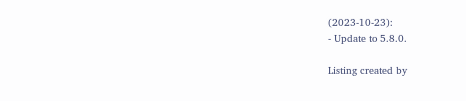(2023-10-23):
- Update to 5.8.0.

Listing created by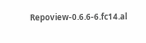Repoview-0.6.6-6.fc14.al